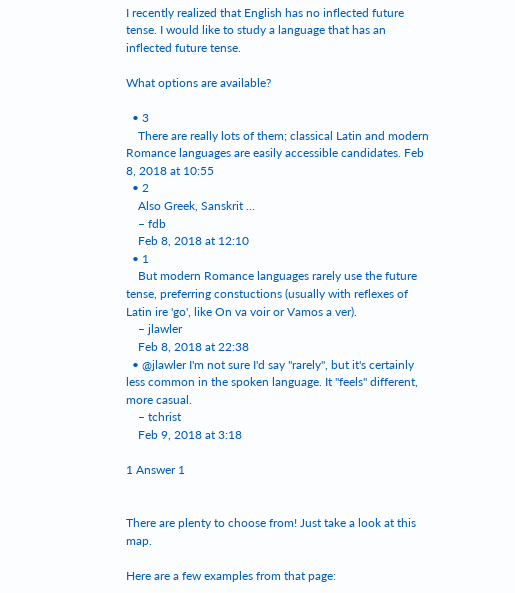I recently realized that English has no inflected future tense. I would like to study a language that has an inflected future tense.

What options are available?

  • 3
    There are really lots of them; classical Latin and modern Romance languages are easily accessible candidates. Feb 8, 2018 at 10:55
  • 2
    Also Greek, Sanskrit ...
    – fdb
    Feb 8, 2018 at 12:10
  • 1
    But modern Romance languages rarely use the future tense, preferring constuctions (usually with reflexes of Latin ire 'go', like On va voir or Vamos a ver).
    – jlawler
    Feb 8, 2018 at 22:38
  • @jlawler I'm not sure I'd say "rarely", but it's certainly less common in the spoken language. It "feels" different, more casual.
    – tchrist
    Feb 9, 2018 at 3:18

1 Answer 1


There are plenty to choose from! Just take a look at this map.

Here are a few examples from that page: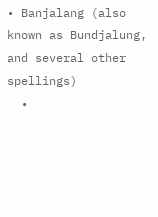• Banjalang (also known as Bundjalung, and several other spellings)
  •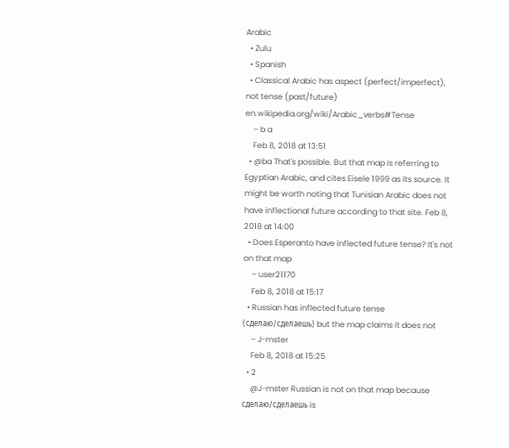Arabic
  • Zulu
  • Spanish
  • Classical Arabic has aspect (perfect/imperfect), not tense (past/future) en.wikipedia.org/wiki/Arabic_verbs#Tense
    – b a
    Feb 8, 2018 at 13:51
  • @ba That's possible. But that map is referring to Egyptian Arabic, and cites Eisele 1999 as its source. It might be worth noting that Tunisian Arabic does not have inflectional future according to that site. Feb 8, 2018 at 14:00
  • Does Esperanto have inflected future tense? It's not on that map
    – user21170
    Feb 8, 2018 at 15:17
  • Russian has inflected future tense (сделаю/сделаешь) but the map claims it does not
    – J-mster
    Feb 8, 2018 at 15:25
  • 2
    @J-mster Russian is not on that map because сделаю/сделаешь is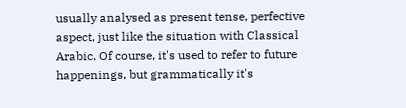usually analysed as present tense, perfective aspect, just like the situation with Classical Arabic. Of course, it's used to refer to future happenings, but grammatically it's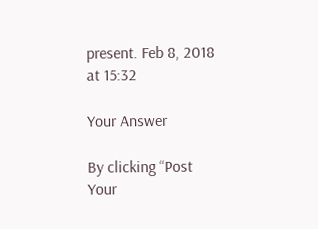present. Feb 8, 2018 at 15:32

Your Answer

By clicking “Post Your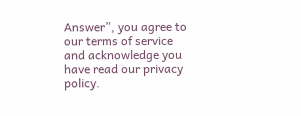Answer”, you agree to our terms of service and acknowledge you have read our privacy policy.